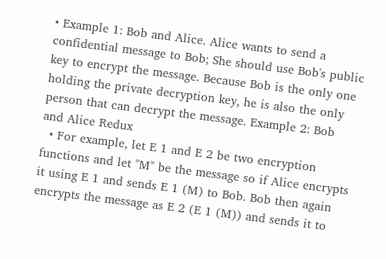• Example 1: Bob and Alice. Alice wants to send a confidential message to Bob; She should use Bob's public key to encrypt the message. Because Bob is the only one holding the private decryption key, he is also the only person that can decrypt the message. Example 2: Bob and Alice Redux
  • For example, let E 1 and E 2 be two encryption functions and let "M" be the message so if Alice encrypts it using E 1 and sends E 1 (M) to Bob. Bob then again encrypts the message as E 2 (E 1 (M)) and sends it to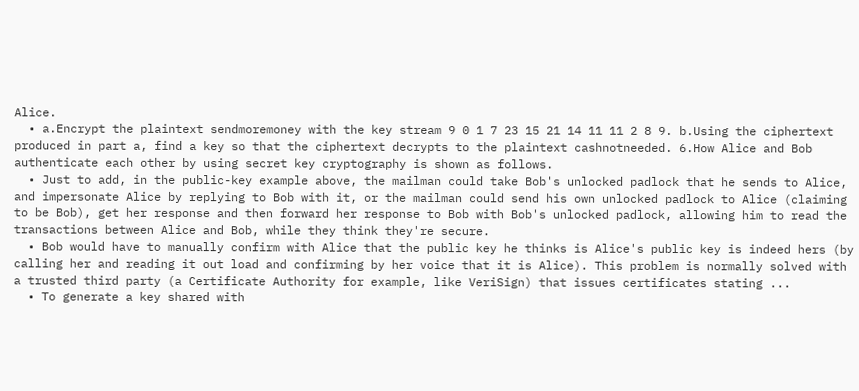Alice.
  • a.Encrypt the plaintext sendmoremoney with the key stream 9 0 1 7 23 15 21 14 11 11 2 8 9. b.Using the ciphertext produced in part a, find a key so that the ciphertext decrypts to the plaintext cashnotneeded. 6.How Alice and Bob authenticate each other by using secret key cryptography is shown as follows.
  • Just to add, in the public-key example above, the mailman could take Bob's unlocked padlock that he sends to Alice, and impersonate Alice by replying to Bob with it, or the mailman could send his own unlocked padlock to Alice (claiming to be Bob), get her response and then forward her response to Bob with Bob's unlocked padlock, allowing him to read the transactions between Alice and Bob, while they think they're secure.
  • Bob would have to manually confirm with Alice that the public key he thinks is Alice's public key is indeed hers (by calling her and reading it out load and confirming by her voice that it is Alice). This problem is normally solved with a trusted third party (a Certificate Authority for example, like VeriSign) that issues certificates stating ...
  • To generate a key shared with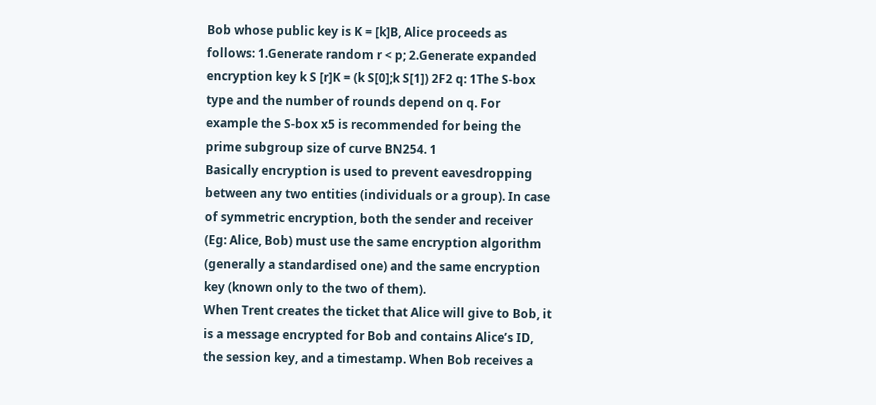Bob whose public key is K = [k]B, Alice proceeds as follows: 1.Generate random r < p; 2.Generate expanded encryption key k S [r]K = (k S[0];k S[1]) 2F2 q: 1The S-box type and the number of rounds depend on q. For example the S-box x5 is recommended for being the prime subgroup size of curve BN254. 1
Basically encryption is used to prevent eavesdropping between any two entities (individuals or a group). In case of symmetric encryption, both the sender and receiver (Eg: Alice, Bob) must use the same encryption algorithm (generally a standardised one) and the same encryption key (known only to the two of them).
When Trent creates the ticket that Alice will give to Bob, it is a message encrypted for Bob and contains Alice’s ID, the session key, and a timestamp. When Bob receives a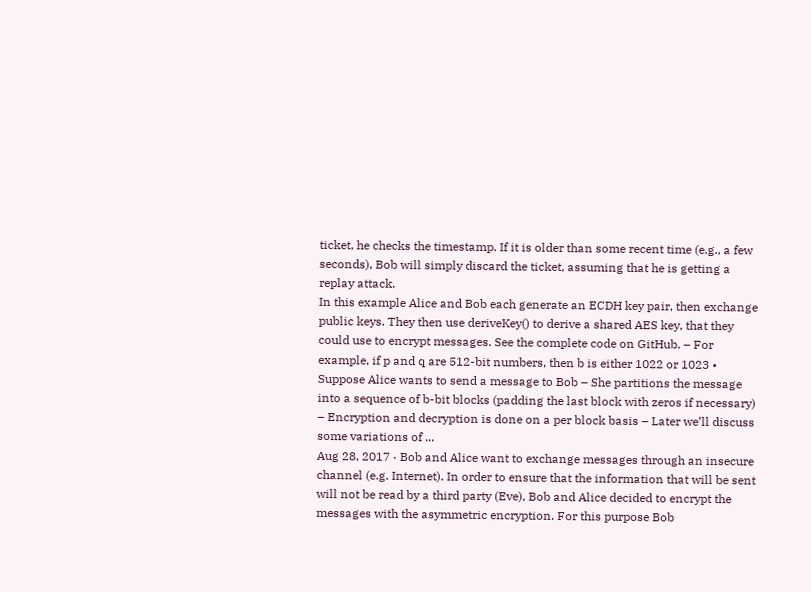ticket, he checks the timestamp. If it is older than some recent time (e.g., a few seconds), Bob will simply discard the ticket, assuming that he is getting a replay attack.
In this example Alice and Bob each generate an ECDH key pair, then exchange public keys. They then use deriveKey() to derive a shared AES key, that they could use to encrypt messages. See the complete code on GitHub. – For example, if p and q are 512-bit numbers, then b is either 1022 or 1023 • Suppose Alice wants to send a message to Bob – She partitions the message into a sequence of b-bit blocks (padding the last block with zeros if necessary) – Encryption and decryption is done on a per block basis – Later we’ll discuss some variations of ...
Aug 28, 2017 · Bob and Alice want to exchange messages through an insecure channel (e.g. Internet). In order to ensure that the information that will be sent will not be read by a third party (Eve), Bob and Alice decided to encrypt the messages with the asymmetric encryption. For this purpose Bob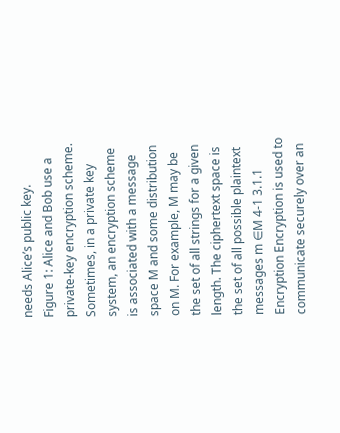needs Alice’s public key.
Figure 1: Alice and Bob use a private-key encryption scheme. Sometimes, in a private key system, an encryption scheme is associated with a message space M and some distribution on M. For example, M may be the set of all strings for a given length. The ciphertext space is the set of all possible plaintext messages m ∈M 4-1 3.1.1 Encryption Encryption is used to communicate securely over an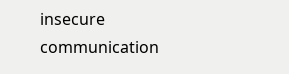insecure communication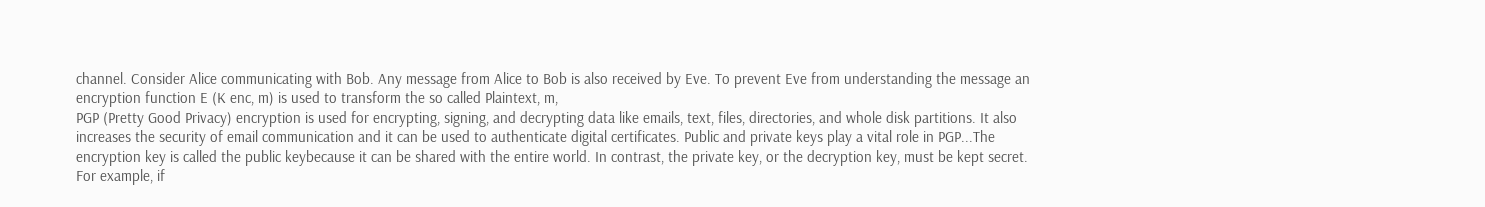channel. Consider Alice communicating with Bob. Any message from Alice to Bob is also received by Eve. To prevent Eve from understanding the message an encryption function E (K enc, m) is used to transform the so called Plaintext, m,
PGP (Pretty Good Privacy) encryption is used for encrypting, signing, and decrypting data like emails, text, files, directories, and whole disk partitions. It also increases the security of email communication and it can be used to authenticate digital certificates. Public and private keys play a vital role in PGP...The encryption key is called the public keybecause it can be shared with the entire world. In contrast, the private key, or the decryption key, must be kept secret. For example, if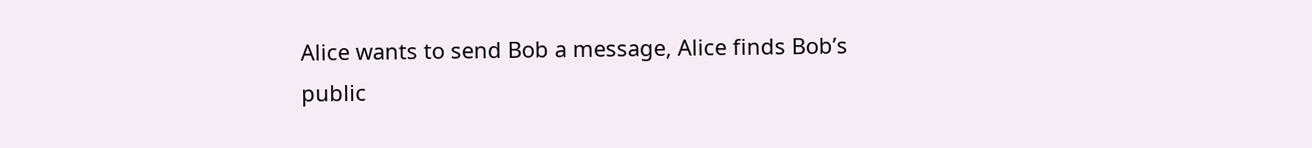Alice wants to send Bob a message, Alice finds Bob’s public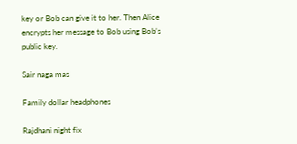key or Bob can give it to her. Then Alice encrypts her message to Bob using Bob’s public key.

Sair naga mas

Family dollar headphones

Rajdhani night fix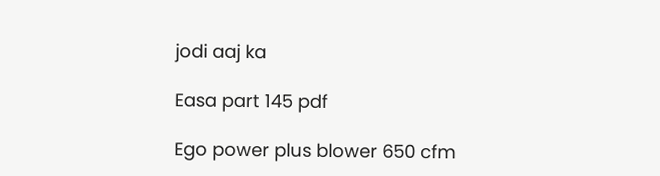jodi aaj ka

Easa part 145 pdf

Ego power plus blower 650 cfm